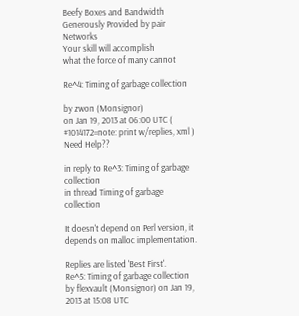Beefy Boxes and Bandwidth Generously Provided by pair Networks
Your skill will accomplish
what the force of many cannot

Re^4: Timing of garbage collection

by zwon (Monsignor)
on Jan 19, 2013 at 06:00 UTC ( #1014172=note: print w/replies, xml ) Need Help??

in reply to Re^3: Timing of garbage collection
in thread Timing of garbage collection

It doesn't depend on Perl version, it depends on malloc implementation.

Replies are listed 'Best First'.
Re^5: Timing of garbage collection
by flexvault (Monsignor) on Jan 19, 2013 at 15:08 UTC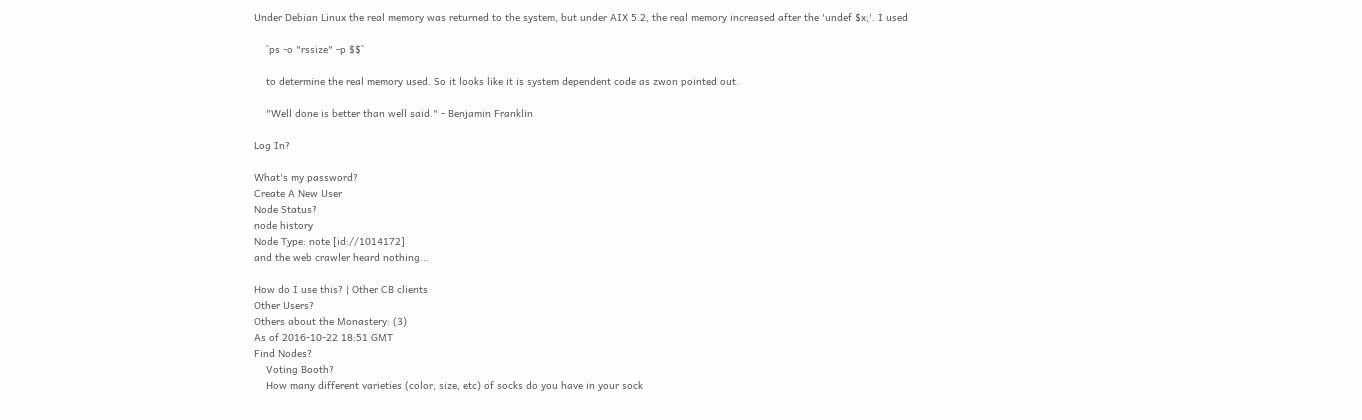Under Debian Linux the real memory was returned to the system, but under AIX 5.2, the real memory increased after the 'undef $x;'. I used

    `ps -o "rssize" -p $$`

    to determine the real memory used. So it looks like it is system dependent code as zwon pointed out.

    "Well done is better than well said." - Benjamin Franklin

Log In?

What's my password?
Create A New User
Node Status?
node history
Node Type: note [id://1014172]
and the web crawler heard nothing...

How do I use this? | Other CB clients
Other Users?
Others about the Monastery: (3)
As of 2016-10-22 18:51 GMT
Find Nodes?
    Voting Booth?
    How many different varieties (color, size, etc) of socks do you have in your sock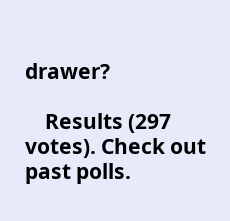drawer?

    Results (297 votes). Check out past polls.